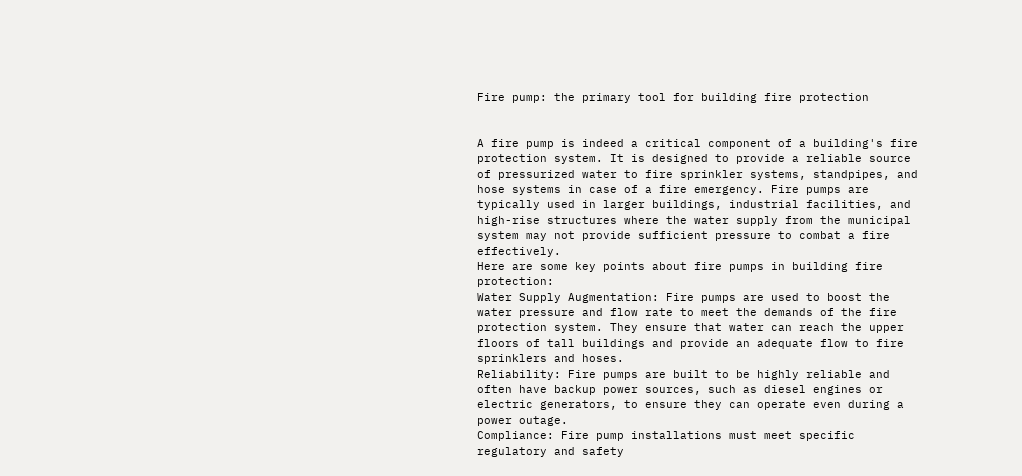Fire pump: the primary tool for building fire protection


A fire pump is indeed a critical component of a building's fire protection system. It is designed to provide a reliable source of pressurized water to fire sprinkler systems, standpipes, and hose systems in case of a fire emergency. Fire pumps are typically used in larger buildings, industrial facilities, and high-rise structures where the water supply from the municipal system may not provide sufficient pressure to combat a fire effectively.
Here are some key points about fire pumps in building fire protection:
Water Supply Augmentation: Fire pumps are used to boost the water pressure and flow rate to meet the demands of the fire protection system. They ensure that water can reach the upper floors of tall buildings and provide an adequate flow to fire sprinklers and hoses.
Reliability: Fire pumps are built to be highly reliable and often have backup power sources, such as diesel engines or electric generators, to ensure they can operate even during a power outage.
Compliance: Fire pump installations must meet specific regulatory and safety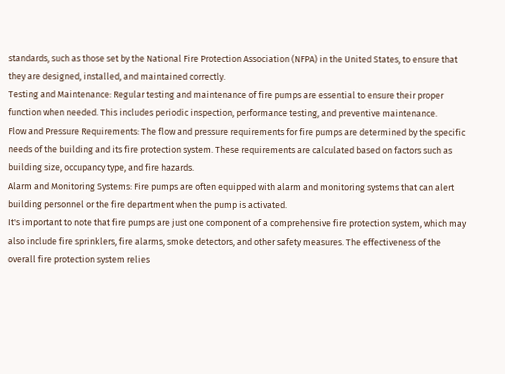standards, such as those set by the National Fire Protection Association (NFPA) in the United States, to ensure that they are designed, installed, and maintained correctly.
Testing and Maintenance: Regular testing and maintenance of fire pumps are essential to ensure their proper function when needed. This includes periodic inspection, performance testing, and preventive maintenance.
Flow and Pressure Requirements: The flow and pressure requirements for fire pumps are determined by the specific needs of the building and its fire protection system. These requirements are calculated based on factors such as building size, occupancy type, and fire hazards.
Alarm and Monitoring Systems: Fire pumps are often equipped with alarm and monitoring systems that can alert building personnel or the fire department when the pump is activated.
It's important to note that fire pumps are just one component of a comprehensive fire protection system, which may also include fire sprinklers, fire alarms, smoke detectors, and other safety measures. The effectiveness of the overall fire protection system relies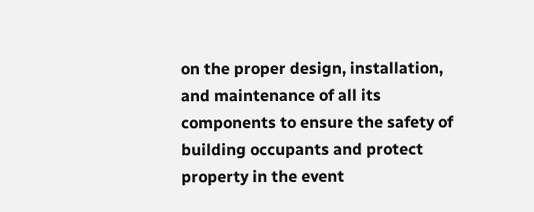on the proper design, installation, and maintenance of all its components to ensure the safety of building occupants and protect property in the event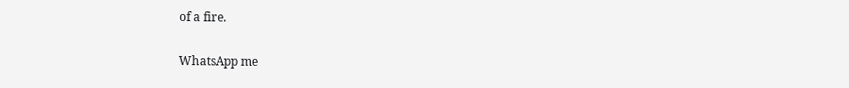of a fire.

WhatsApp me